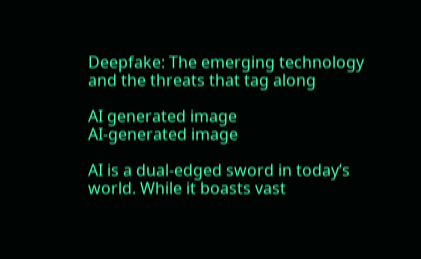Deepfake: The emerging technology and the threats that tag along

AI generated image
AI-generated image

AI is a dual-edged sword in today’s world. While it boasts vast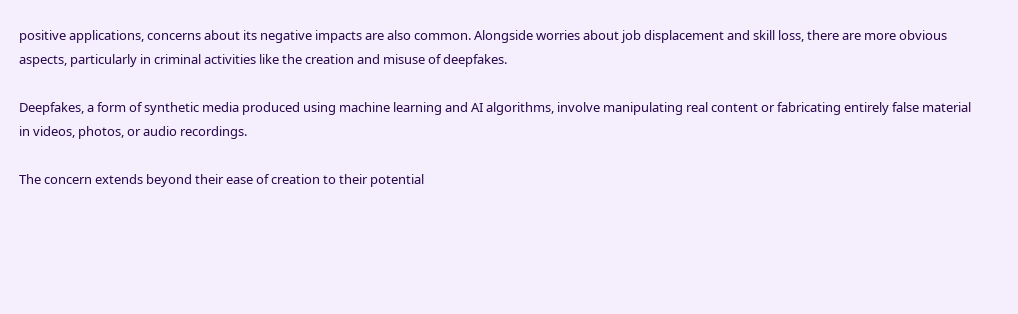positive applications, concerns about its negative impacts are also common. Alongside worries about job displacement and skill loss, there are more obvious aspects, particularly in criminal activities like the creation and misuse of deepfakes.

Deepfakes, a form of synthetic media produced using machine learning and AI algorithms, involve manipulating real content or fabricating entirely false material in videos, photos, or audio recordings.

The concern extends beyond their ease of creation to their potential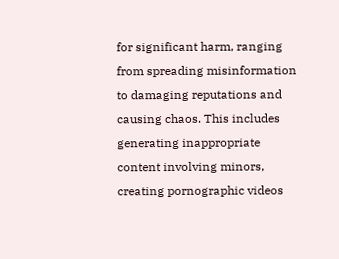for significant harm, ranging from spreading misinformation to damaging reputations and causing chaos. This includes generating inappropriate content involving minors, creating pornographic videos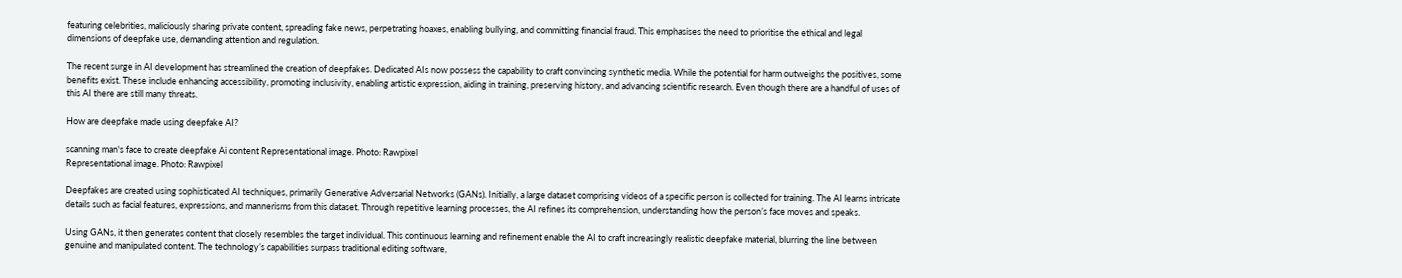featuring celebrities, maliciously sharing private content, spreading fake news, perpetrating hoaxes, enabling bullying, and committing financial fraud. This emphasises the need to prioritise the ethical and legal dimensions of deepfake use, demanding attention and regulation.

The recent surge in AI development has streamlined the creation of deepfakes. Dedicated AIs now possess the capability to craft convincing synthetic media. While the potential for harm outweighs the positives, some benefits exist. These include enhancing accessibility, promoting inclusivity, enabling artistic expression, aiding in training, preserving history, and advancing scientific research. Even though there are a handful of uses of this AI there are still many threats.

How are deepfake made using deepfake AI?

scanning man's face to create deepfake Ai content Representational image. Photo: Rawpixel
Representational image. Photo: Rawpixel

Deepfakes are created using sophisticated AI techniques, primarily Generative Adversarial Networks (GANs). Initially, a large dataset comprising videos of a specific person is collected for training. The AI learns intricate details such as facial features, expressions, and mannerisms from this dataset. Through repetitive learning processes, the AI refines its comprehension, understanding how the person’s face moves and speaks.

Using GANs, it then generates content that closely resembles the target individual. This continuous learning and refinement enable the AI to craft increasingly realistic deepfake material, blurring the line between genuine and manipulated content. The technology’s capabilities surpass traditional editing software,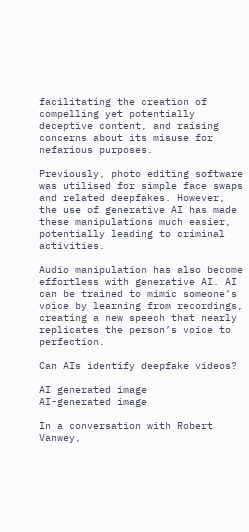facilitating the creation of compelling yet potentially deceptive content, and raising concerns about its misuse for nefarious purposes.

Previously, photo editing software was utilised for simple face swaps and related deepfakes. However, the use of generative AI has made these manipulations much easier, potentially leading to criminal activities.

Audio manipulation has also become effortless with generative AI. AI can be trained to mimic someone’s voice by learning from recordings, creating a new speech that nearly replicates the person’s voice to perfection.

Can AIs identify deepfake videos?

AI generated image
AI-generated image

In a conversation with Robert Vanwey,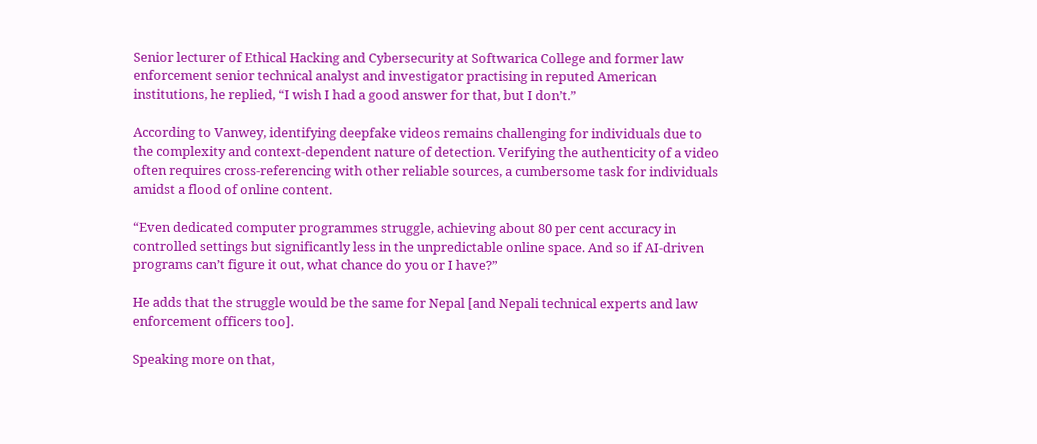Senior lecturer of Ethical Hacking and Cybersecurity at Softwarica College and former law enforcement senior technical analyst and investigator practising in reputed American institutions, he replied, “I wish I had a good answer for that, but I don’t.”

According to Vanwey, identifying deepfake videos remains challenging for individuals due to the complexity and context-dependent nature of detection. Verifying the authenticity of a video often requires cross-referencing with other reliable sources, a cumbersome task for individuals amidst a flood of online content.

“Even dedicated computer programmes struggle, achieving about 80 per cent accuracy in controlled settings but significantly less in the unpredictable online space. And so if AI-driven programs can’t figure it out, what chance do you or I have?”

He adds that the struggle would be the same for Nepal [and Nepali technical experts and law enforcement officers too].

Speaking more on that,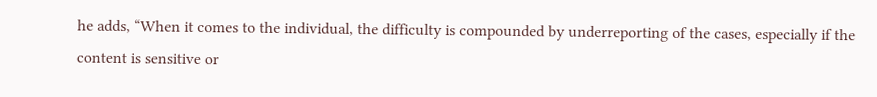he adds, “When it comes to the individual, the difficulty is compounded by underreporting of the cases, especially if the content is sensitive or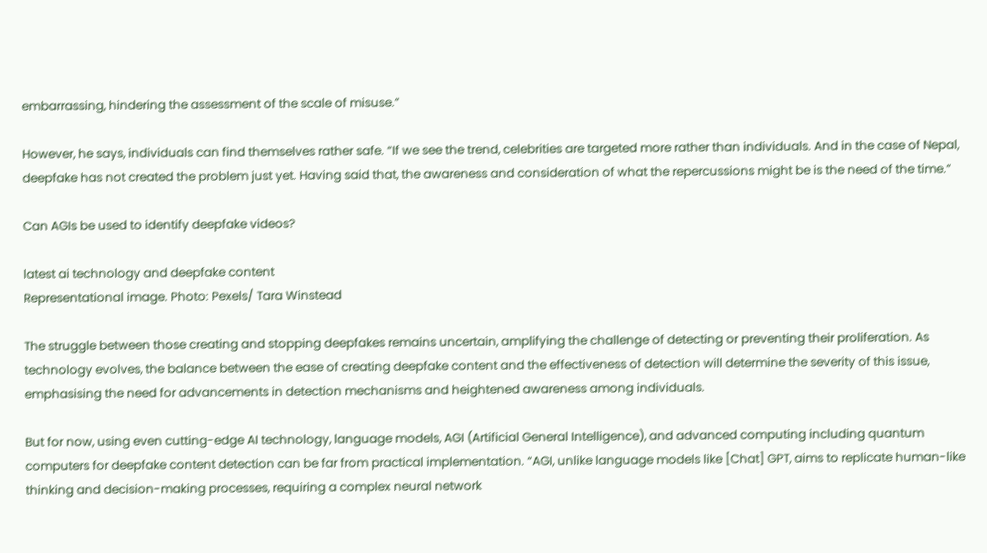embarrassing, hindering the assessment of the scale of misuse.”

However, he says, individuals can find themselves rather safe. “If we see the trend, celebrities are targeted more rather than individuals. And in the case of Nepal, deepfake has not created the problem just yet. Having said that, the awareness and consideration of what the repercussions might be is the need of the time.”

Can AGIs be used to identify deepfake videos?

latest ai technology and deepfake content
Representational image. Photo: Pexels/ Tara Winstead

The struggle between those creating and stopping deepfakes remains uncertain, amplifying the challenge of detecting or preventing their proliferation. As technology evolves, the balance between the ease of creating deepfake content and the effectiveness of detection will determine the severity of this issue, emphasising the need for advancements in detection mechanisms and heightened awareness among individuals.

But for now, using even cutting-edge AI technology, language models, AGI (Artificial General Intelligence), and advanced computing including quantum computers for deepfake content detection can be far from practical implementation. “AGI, unlike language models like [Chat] GPT, aims to replicate human-like thinking and decision-making processes, requiring a complex neural network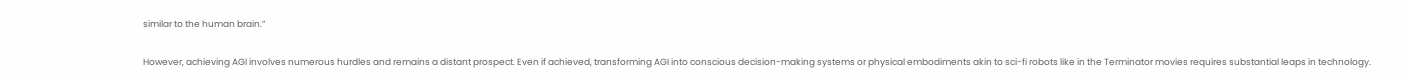similar to the human brain.”

However, achieving AGI involves numerous hurdles and remains a distant prospect. Even if achieved, transforming AGI into conscious decision-making systems or physical embodiments akin to sci-fi robots like in the Terminator movies requires substantial leaps in technology.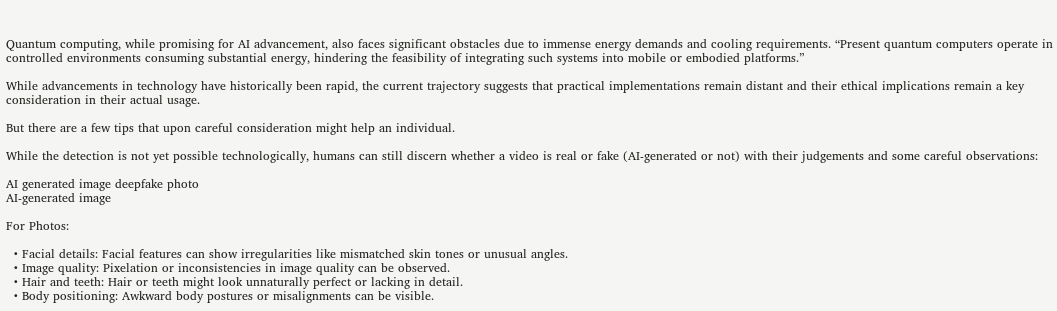Quantum computing, while promising for AI advancement, also faces significant obstacles due to immense energy demands and cooling requirements. “Present quantum computers operate in controlled environments consuming substantial energy, hindering the feasibility of integrating such systems into mobile or embodied platforms.”

While advancements in technology have historically been rapid, the current trajectory suggests that practical implementations remain distant and their ethical implications remain a key consideration in their actual usage.

But there are a few tips that upon careful consideration might help an individual.

While the detection is not yet possible technologically, humans can still discern whether a video is real or fake (AI-generated or not) with their judgements and some careful observations:

AI generated image deepfake photo
AI-generated image

For Photos:

  • Facial details: Facial features can show irregularities like mismatched skin tones or unusual angles.
  • Image quality: Pixelation or inconsistencies in image quality can be observed.
  • Hair and teeth: Hair or teeth might look unnaturally perfect or lacking in detail.
  • Body positioning: Awkward body postures or misalignments can be visible.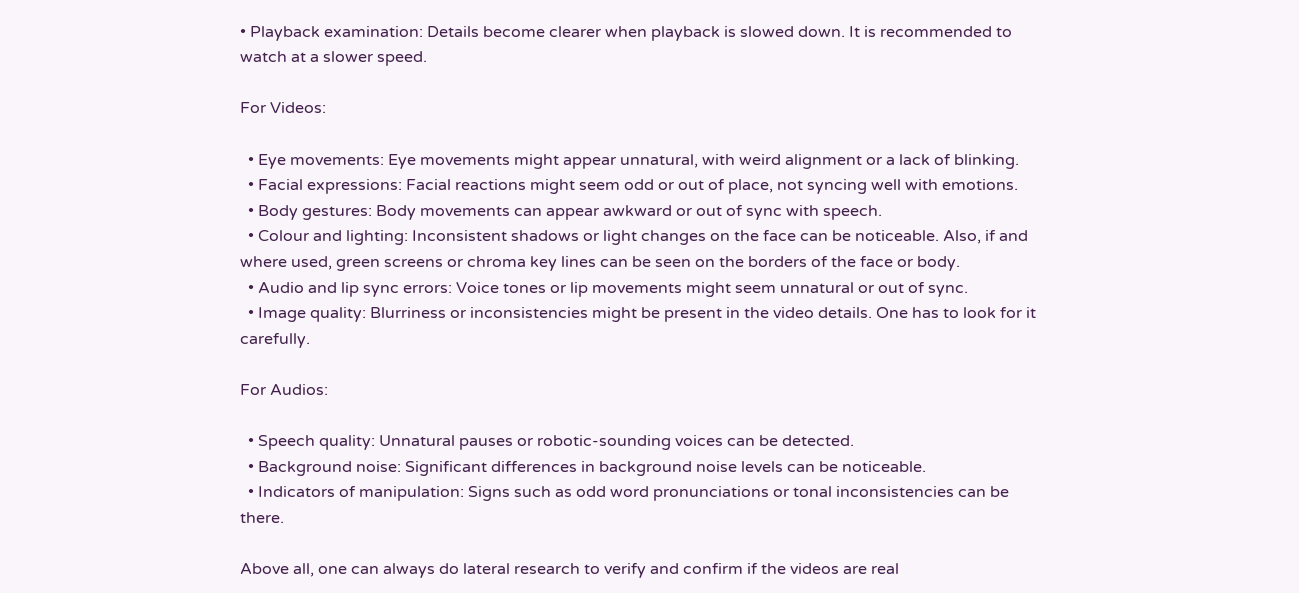• Playback examination: Details become clearer when playback is slowed down. It is recommended to watch at a slower speed.

For Videos:

  • Eye movements: Eye movements might appear unnatural, with weird alignment or a lack of blinking.
  • Facial expressions: Facial reactions might seem odd or out of place, not syncing well with emotions.
  • Body gestures: Body movements can appear awkward or out of sync with speech.
  • Colour and lighting: Inconsistent shadows or light changes on the face can be noticeable. Also, if and where used, green screens or chroma key lines can be seen on the borders of the face or body.
  • Audio and lip sync errors: Voice tones or lip movements might seem unnatural or out of sync.
  • Image quality: Blurriness or inconsistencies might be present in the video details. One has to look for it carefully.

For Audios:

  • Speech quality: Unnatural pauses or robotic-sounding voices can be detected.
  • Background noise: Significant differences in background noise levels can be noticeable.
  • Indicators of manipulation: Signs such as odd word pronunciations or tonal inconsistencies can be there.

Above all, one can always do lateral research to verify and confirm if the videos are real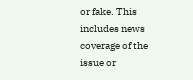or fake. This includes news coverage of the issue or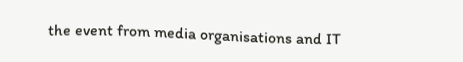the event from media organisations and IT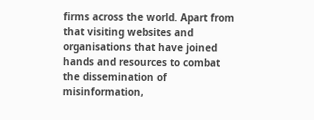firms across the world. Apart from that visiting websites and organisations that have joined hands and resources to combat the dissemination of misinformation,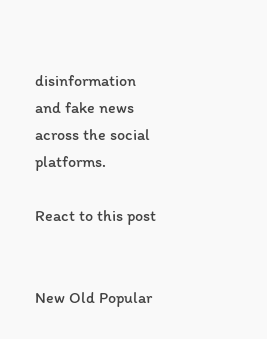disinformation and fake news across the social platforms.

React to this post


New Old Popular